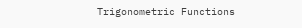Trigonometric Functions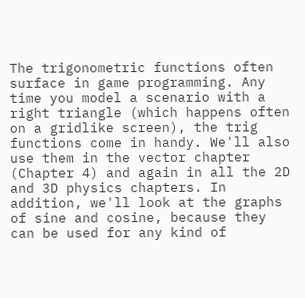The trigonometric functions often surface in game programming. Any time you model a scenario with a right triangle (which happens often on a gridlike screen), the trig functions come in handy. We'll also use them in the vector chapter (Chapter 4) and again in all the 2D and 3D physics chapters. In addition, we'll look at the graphs of sine and cosine, because they can be used for any kind of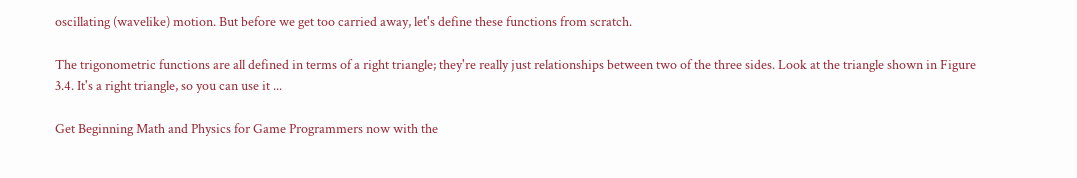oscillating (wavelike) motion. But before we get too carried away, let's define these functions from scratch.

The trigonometric functions are all defined in terms of a right triangle; they're really just relationships between two of the three sides. Look at the triangle shown in Figure 3.4. It's a right triangle, so you can use it ...

Get Beginning Math and Physics for Game Programmers now with the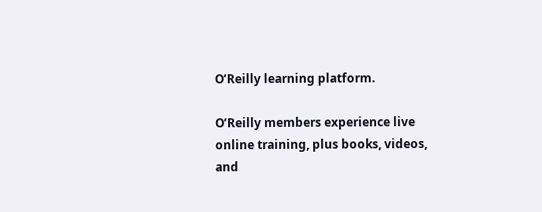O’Reilly learning platform.

O’Reilly members experience live online training, plus books, videos, and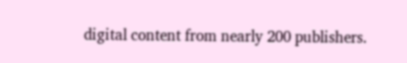digital content from nearly 200 publishers.